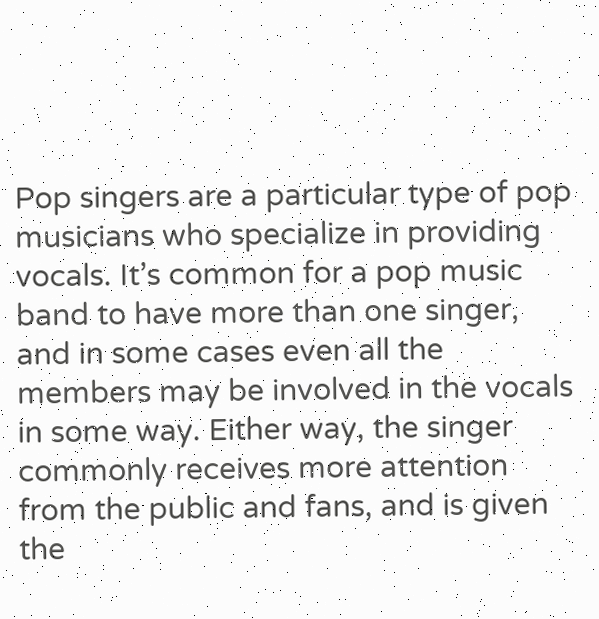Pop singers are a particular type of pop musicians who specialize in providing vocals. It’s common for a pop music band to have more than one singer, and in some cases even all the members may be involved in the vocals in some way. Either way, the singer commonly receives more attention from the public and fans, and is given the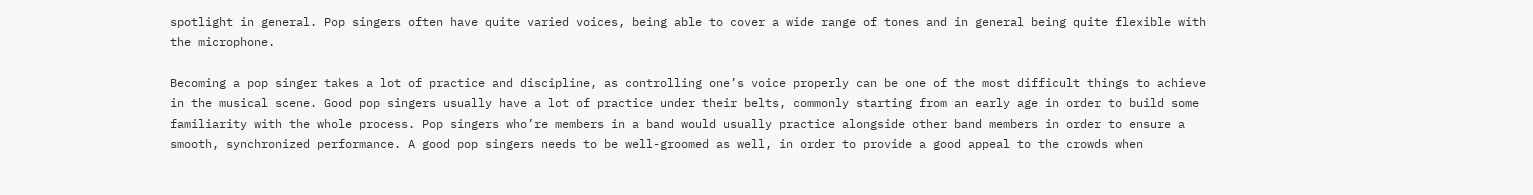spotlight in general. Pop singers often have quite varied voices, being able to cover a wide range of tones and in general being quite flexible with the microphone.

Becoming a pop singer takes a lot of practice and discipline, as controlling one’s voice properly can be one of the most difficult things to achieve in the musical scene. Good pop singers usually have a lot of practice under their belts, commonly starting from an early age in order to build some familiarity with the whole process. Pop singers who’re members in a band would usually practice alongside other band members in order to ensure a smooth, synchronized performance. A good pop singers needs to be well-groomed as well, in order to provide a good appeal to the crowds when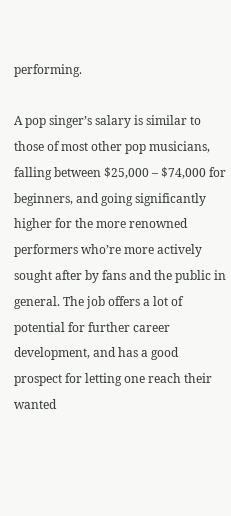performing.

A pop singer’s salary is similar to those of most other pop musicians, falling between $25,000 – $74,000 for beginners, and going significantly higher for the more renowned performers who’re more actively sought after by fans and the public in general. The job offers a lot of potential for further career development, and has a good prospect for letting one reach their wanted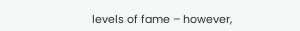levels of fame – however,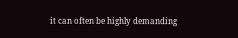it can often be highly demanding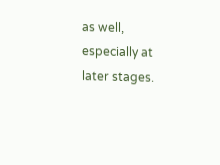as well, especially at later stages.